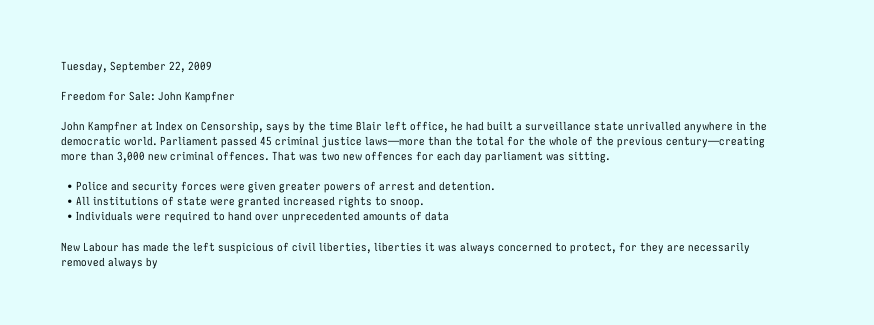Tuesday, September 22, 2009

Freedom for Sale: John Kampfner

John Kampfner at Index on Censorship, says by the time Blair left office, he had built a surveillance state unrivalled anywhere in the democratic world. Parliament passed 45 criminal justice laws—more than the total for the whole of the previous century—creating more than 3,000 new criminal offences. That was two new offences for each day parliament was sitting.

  • Police and security forces were given greater powers of arrest and detention.
  • All institutions of state were granted increased rights to snoop.
  • Individuals were required to hand over unprecedented amounts of data

New Labour has made the left suspicious of civil liberties, liberties it was always concerned to protect, for they are necessarily removed always by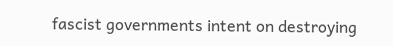fascist governments intent on destroying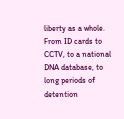liberty as a whole. From ID cards to CCTV, to a national DNA database, to long periods of detention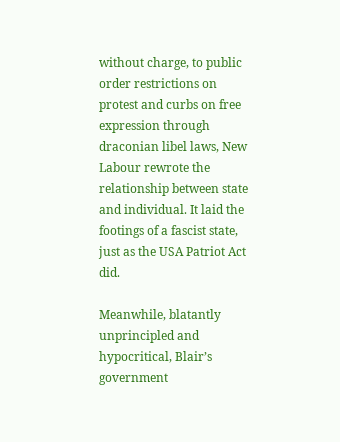without charge, to public order restrictions on protest and curbs on free expression through draconian libel laws, New Labour rewrote the relationship between state and individual. It laid the footings of a fascist state, just as the USA Patriot Act did.

Meanwhile, blatantly unprincipled and hypocritical, Blair’s government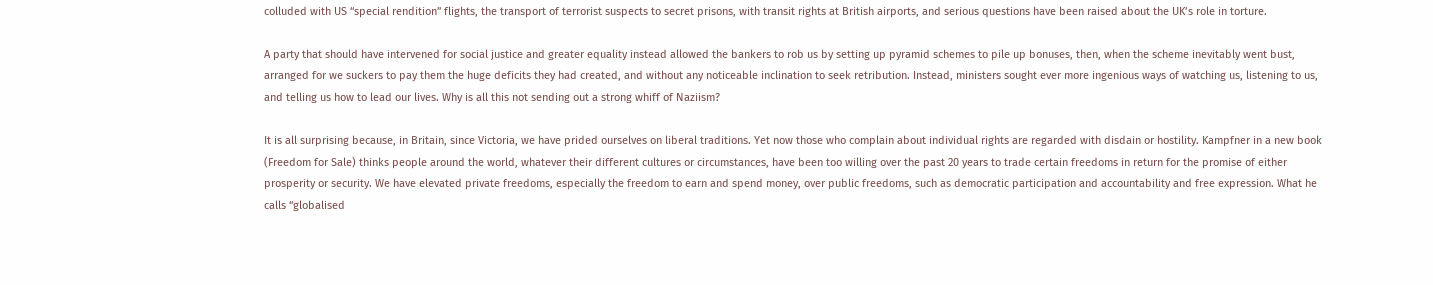colluded with US “special rendition” flights, the transport of terrorist suspects to secret prisons, with transit rights at British airports, and serious questions have been raised about the UK’s role in torture.

A party that should have intervened for social justice and greater equality instead allowed the bankers to rob us by setting up pyramid schemes to pile up bonuses, then, when the scheme inevitably went bust, arranged for we suckers to pay them the huge deficits they had created, and without any noticeable inclination to seek retribution. Instead, ministers sought ever more ingenious ways of watching us, listening to us, and telling us how to lead our lives. Why is all this not sending out a strong whiff of Naziism?

It is all surprising because, in Britain, since Victoria, we have prided ourselves on liberal traditions. Yet now those who complain about individual rights are regarded with disdain or hostility. Kampfner in a new book (Freedom for Sale) thinks people around the world, whatever their different cultures or circumstances, have been too willing over the past 20 years to trade certain freedoms in return for the promise of either prosperity or security. We have elevated private freedoms, especially the freedom to earn and spend money, over public freedoms, such as democratic participation and accountability and free expression. What he calls “globalised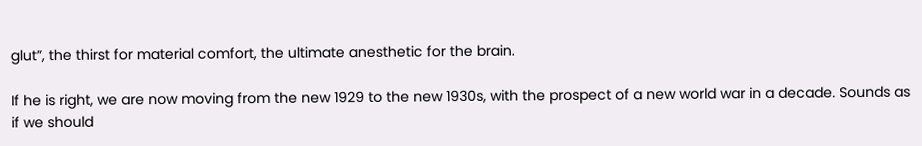glut”, the thirst for material comfort, the ultimate anesthetic for the brain.

If he is right, we are now moving from the new 1929 to the new 1930s, with the prospect of a new world war in a decade. Sounds as if we should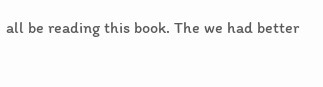all be reading this book. The we had better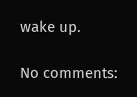wake up.

No comments: